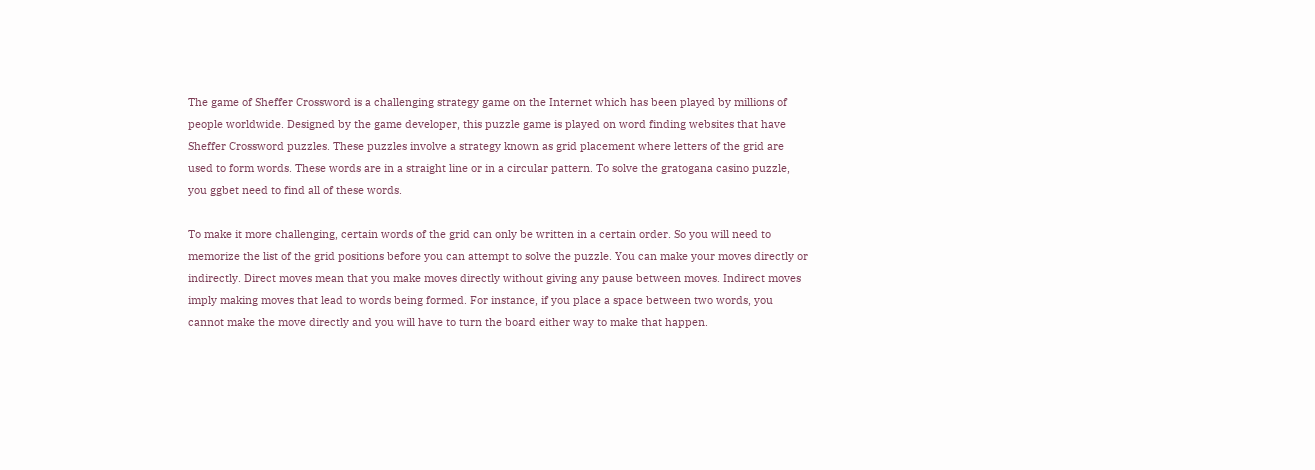The game of Sheffer Crossword is a challenging strategy game on the Internet which has been played by millions of people worldwide. Designed by the game developer, this puzzle game is played on word finding websites that have Sheffer Crossword puzzles. These puzzles involve a strategy known as grid placement where letters of the grid are used to form words. These words are in a straight line or in a circular pattern. To solve the gratogana casino puzzle, you ggbet need to find all of these words.

To make it more challenging, certain words of the grid can only be written in a certain order. So you will need to memorize the list of the grid positions before you can attempt to solve the puzzle. You can make your moves directly or indirectly. Direct moves mean that you make moves directly without giving any pause between moves. Indirect moves imply making moves that lead to words being formed. For instance, if you place a space between two words, you cannot make the move directly and you will have to turn the board either way to make that happen.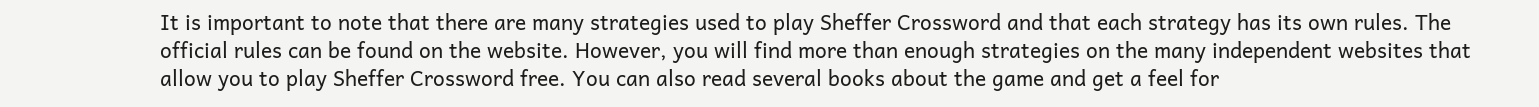It is important to note that there are many strategies used to play Sheffer Crossword and that each strategy has its own rules. The official rules can be found on the website. However, you will find more than enough strategies on the many independent websites that allow you to play Sheffer Crossword free. You can also read several books about the game and get a feel for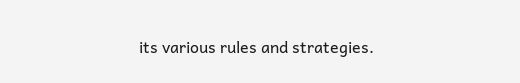its various rules and strategies.